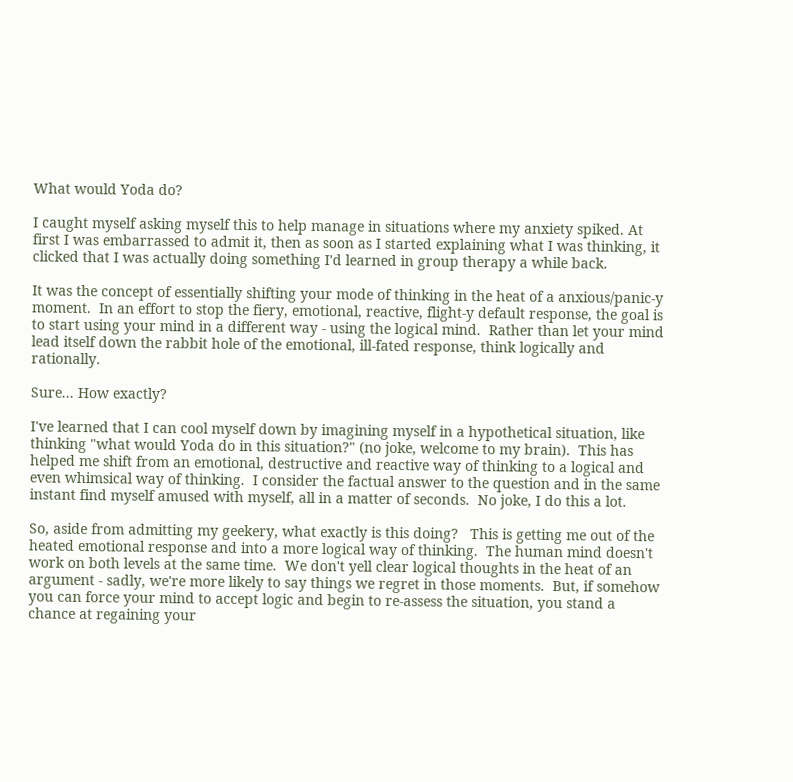What would Yoda do?

I caught myself asking myself this to help manage in situations where my anxiety spiked. At first I was embarrassed to admit it, then as soon as I started explaining what I was thinking, it clicked that I was actually doing something I'd learned in group therapy a while back.

It was the concept of essentially shifting your mode of thinking in the heat of a anxious/panic-y moment.  In an effort to stop the fiery, emotional, reactive, flight-y default response, the goal is to start using your mind in a different way - using the logical mind.  Rather than let your mind lead itself down the rabbit hole of the emotional, ill-fated response, think logically and rationally.

Sure... How exactly?

I've learned that I can cool myself down by imagining myself in a hypothetical situation, like thinking "what would Yoda do in this situation?" (no joke, welcome to my brain).  This has helped me shift from an emotional, destructive and reactive way of thinking to a logical and even whimsical way of thinking.  I consider the factual answer to the question and in the same instant find myself amused with myself, all in a matter of seconds.  No joke, I do this a lot.

So, aside from admitting my geekery, what exactly is this doing?   This is getting me out of the heated emotional response and into a more logical way of thinking.  The human mind doesn't work on both levels at the same time.  We don't yell clear logical thoughts in the heat of an argument - sadly, we're more likely to say things we regret in those moments.  But, if somehow you can force your mind to accept logic and begin to re-assess the situation, you stand a chance at regaining your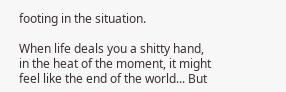footing in the situation.

When life deals you a shitty hand, in the heat of the moment, it might feel like the end of the world... But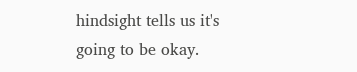hindsight tells us it's going to be okay.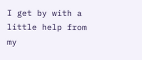I get by with a little help from my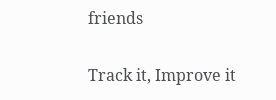friends

Track it, Improve it